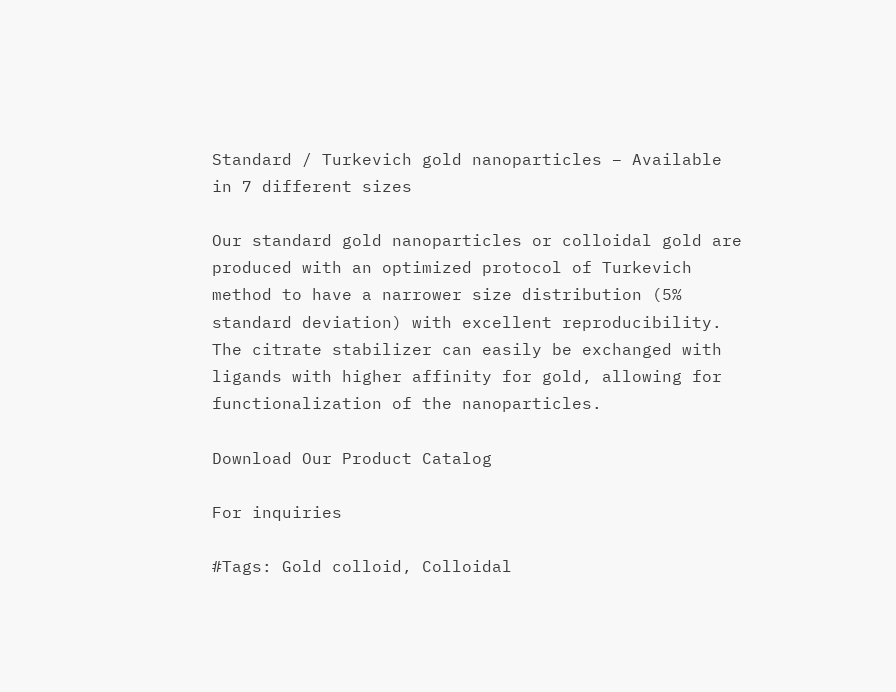Standard / Turkevich gold nanoparticles – Available in 7 different sizes

Our standard gold nanoparticles or colloidal gold are produced with an optimized protocol of Turkevich method to have a narrower size distribution (5% standard deviation) with excellent reproducibility. The citrate stabilizer can easily be exchanged with ligands with higher affinity for gold, allowing for functionalization of the nanoparticles.

Download Our Product Catalog

For inquiries

#Tags: Gold colloid, Colloidal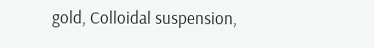gold, Colloidal suspension,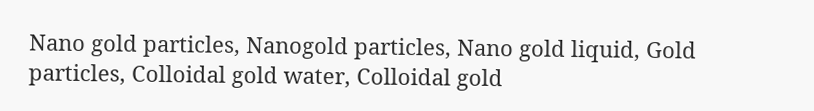Nano gold particles, Nanogold particles, Nano gold liquid, Gold particles, Colloidal gold water, Colloidal gold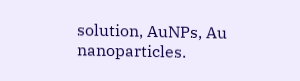solution, AuNPs, Au nanoparticles.